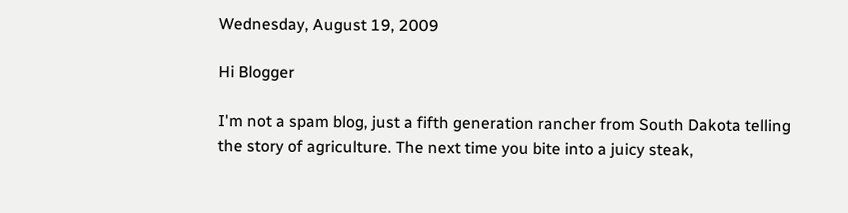Wednesday, August 19, 2009

Hi Blogger

I'm not a spam blog, just a fifth generation rancher from South Dakota telling the story of agriculture. The next time you bite into a juicy steak,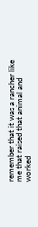remember that it was a rancher like me that raised that animal and worked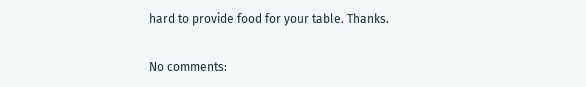hard to provide food for your table. Thanks.


No comments: